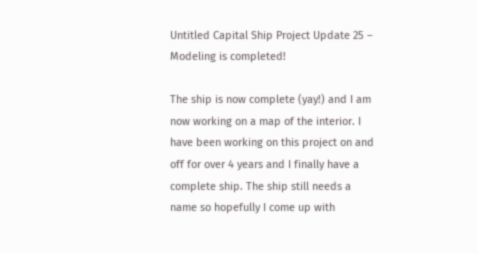Untitled Capital Ship Project Update 25 – Modeling is completed!

The ship is now complete (yay!) and I am now working on a map of the interior. I have been working on this project on and off for over 4 years and I finally have a complete ship. The ship still needs a name so hopefully I come up with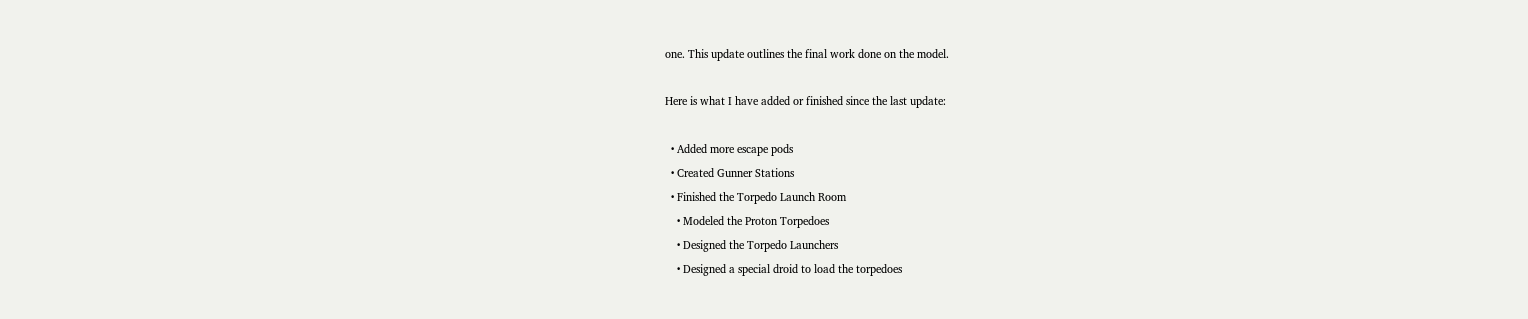one. This update outlines the final work done on the model.

Here is what I have added or finished since the last update:

  • Added more escape pods
  • Created Gunner Stations
  • Finished the Torpedo Launch Room
    • Modeled the Proton Torpedoes
    • Designed the Torpedo Launchers
    • Designed a special droid to load the torpedoes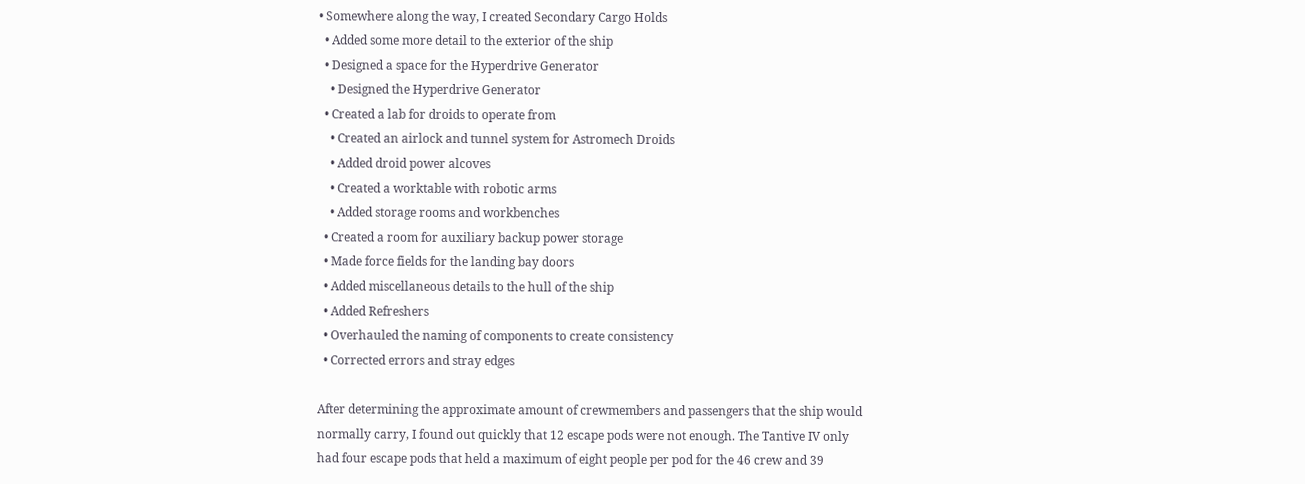• Somewhere along the way, I created Secondary Cargo Holds
  • Added some more detail to the exterior of the ship
  • Designed a space for the Hyperdrive Generator
    • Designed the Hyperdrive Generator
  • Created a lab for droids to operate from
    • Created an airlock and tunnel system for Astromech Droids
    • Added droid power alcoves
    • Created a worktable with robotic arms
    • Added storage rooms and workbenches
  • Created a room for auxiliary backup power storage
  • Made force fields for the landing bay doors
  • Added miscellaneous details to the hull of the ship
  • Added Refreshers
  • Overhauled the naming of components to create consistency
  • Corrected errors and stray edges

After determining the approximate amount of crewmembers and passengers that the ship would normally carry, I found out quickly that 12 escape pods were not enough. The Tantive IV only had four escape pods that held a maximum of eight people per pod for the 46 crew and 39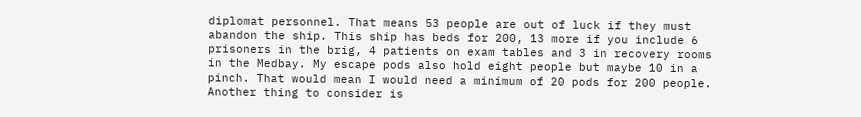diplomat personnel. That means 53 people are out of luck if they must abandon the ship. This ship has beds for 200, 13 more if you include 6 prisoners in the brig, 4 patients on exam tables and 3 in recovery rooms in the Medbay. My escape pods also hold eight people but maybe 10 in a pinch. That would mean I would need a minimum of 20 pods for 200 people. Another thing to consider is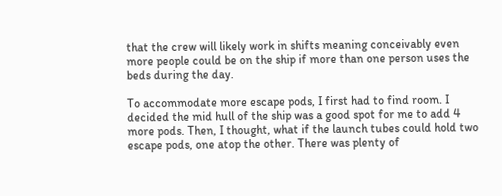that the crew will likely work in shifts meaning conceivably even more people could be on the ship if more than one person uses the beds during the day.

To accommodate more escape pods, I first had to find room. I decided the mid hull of the ship was a good spot for me to add 4 more pods. Then, I thought, what if the launch tubes could hold two escape pods, one atop the other. There was plenty of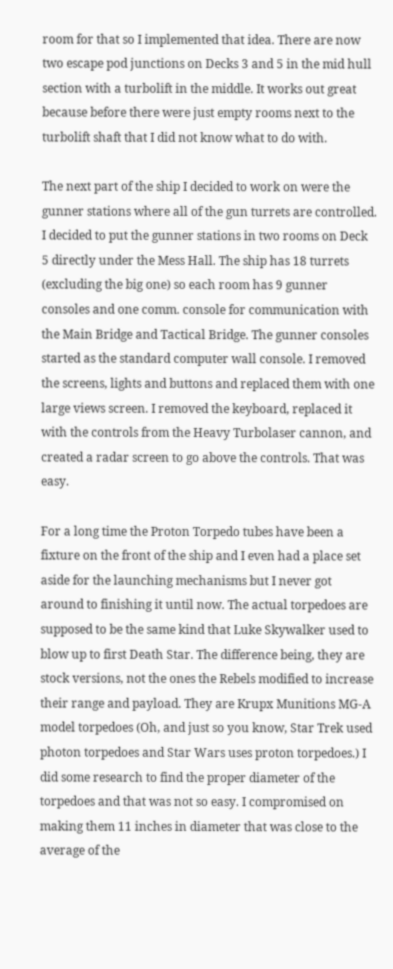room for that so I implemented that idea. There are now two escape pod junctions on Decks 3 and 5 in the mid hull section with a turbolift in the middle. It works out great because before there were just empty rooms next to the turbolift shaft that I did not know what to do with.

The next part of the ship I decided to work on were the gunner stations where all of the gun turrets are controlled. I decided to put the gunner stations in two rooms on Deck 5 directly under the Mess Hall. The ship has 18 turrets (excluding the big one) so each room has 9 gunner consoles and one comm. console for communication with the Main Bridge and Tactical Bridge. The gunner consoles started as the standard computer wall console. I removed the screens, lights and buttons and replaced them with one large views screen. I removed the keyboard, replaced it with the controls from the Heavy Turbolaser cannon, and created a radar screen to go above the controls. That was easy.

For a long time the Proton Torpedo tubes have been a fixture on the front of the ship and I even had a place set aside for the launching mechanisms but I never got around to finishing it until now. The actual torpedoes are supposed to be the same kind that Luke Skywalker used to blow up to first Death Star. The difference being, they are stock versions, not the ones the Rebels modified to increase their range and payload. They are Krupx Munitions MG-A model torpedoes (Oh, and just so you know, Star Trek used photon torpedoes and Star Wars uses proton torpedoes.) I did some research to find the proper diameter of the torpedoes and that was not so easy. I compromised on making them 11 inches in diameter that was close to the average of the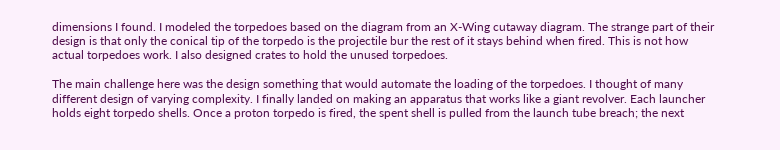dimensions I found. I modeled the torpedoes based on the diagram from an X-Wing cutaway diagram. The strange part of their design is that only the conical tip of the torpedo is the projectile bur the rest of it stays behind when fired. This is not how actual torpedoes work. I also designed crates to hold the unused torpedoes.

The main challenge here was the design something that would automate the loading of the torpedoes. I thought of many different design of varying complexity. I finally landed on making an apparatus that works like a giant revolver. Each launcher holds eight torpedo shells. Once a proton torpedo is fired, the spent shell is pulled from the launch tube breach; the next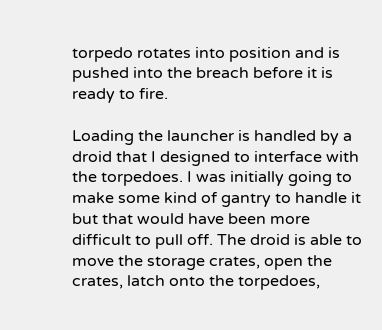torpedo rotates into position and is pushed into the breach before it is ready to fire.

Loading the launcher is handled by a droid that I designed to interface with the torpedoes. I was initially going to make some kind of gantry to handle it but that would have been more difficult to pull off. The droid is able to move the storage crates, open the crates, latch onto the torpedoes,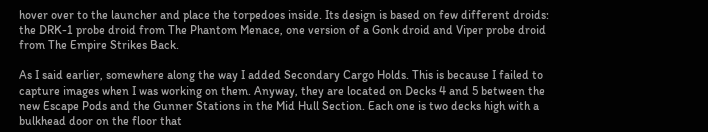hover over to the launcher and place the torpedoes inside. Its design is based on few different droids: the DRK-1 probe droid from The Phantom Menace, one version of a Gonk droid and Viper probe droid from The Empire Strikes Back.

As I said earlier, somewhere along the way I added Secondary Cargo Holds. This is because I failed to capture images when I was working on them. Anyway, they are located on Decks 4 and 5 between the new Escape Pods and the Gunner Stations in the Mid Hull Section. Each one is two decks high with a bulkhead door on the floor that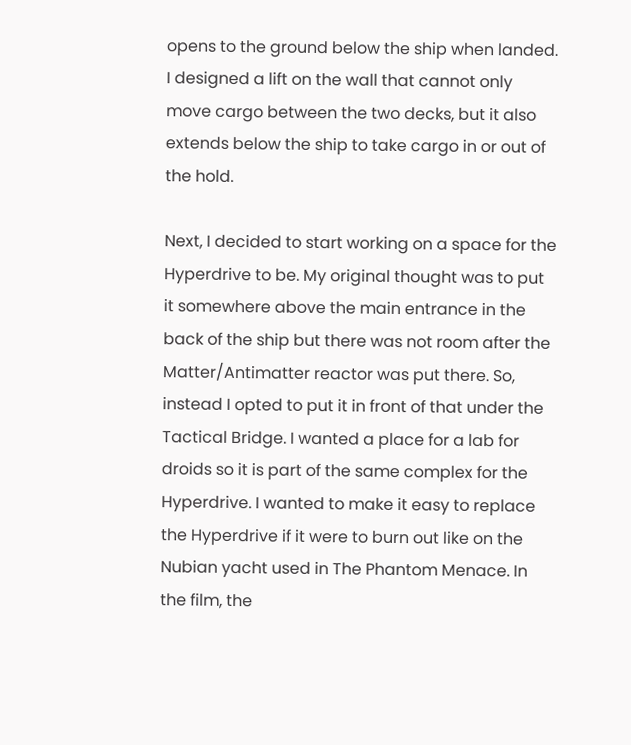opens to the ground below the ship when landed. I designed a lift on the wall that cannot only move cargo between the two decks, but it also extends below the ship to take cargo in or out of the hold.

Next, I decided to start working on a space for the Hyperdrive to be. My original thought was to put it somewhere above the main entrance in the back of the ship but there was not room after the Matter/Antimatter reactor was put there. So, instead I opted to put it in front of that under the Tactical Bridge. I wanted a place for a lab for droids so it is part of the same complex for the Hyperdrive. I wanted to make it easy to replace the Hyperdrive if it were to burn out like on the Nubian yacht used in The Phantom Menace. In the film, the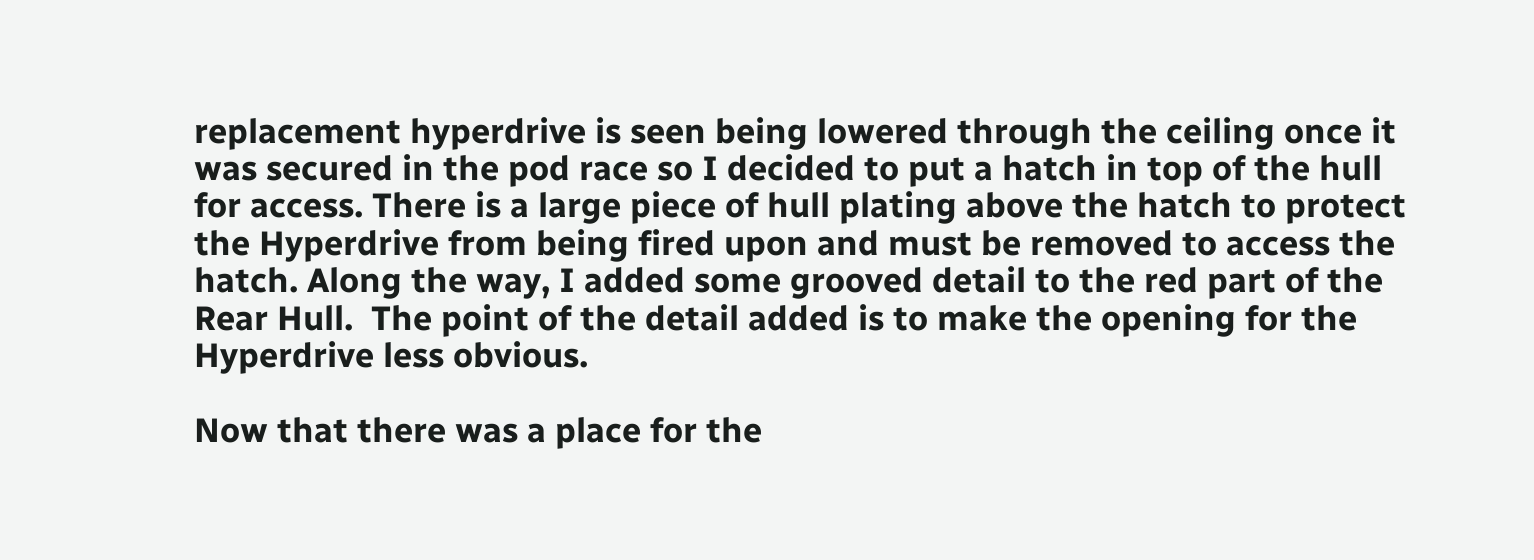replacement hyperdrive is seen being lowered through the ceiling once it was secured in the pod race so I decided to put a hatch in top of the hull for access. There is a large piece of hull plating above the hatch to protect the Hyperdrive from being fired upon and must be removed to access the hatch. Along the way, I added some grooved detail to the red part of the Rear Hull.  The point of the detail added is to make the opening for the Hyperdrive less obvious.

Now that there was a place for the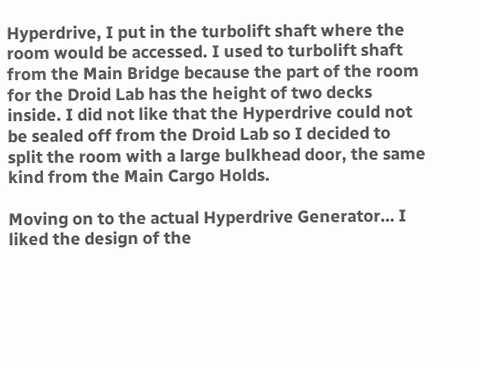Hyperdrive, I put in the turbolift shaft where the room would be accessed. I used to turbolift shaft from the Main Bridge because the part of the room for the Droid Lab has the height of two decks inside. I did not like that the Hyperdrive could not be sealed off from the Droid Lab so I decided to split the room with a large bulkhead door, the same kind from the Main Cargo Holds.

Moving on to the actual Hyperdrive Generator… I liked the design of the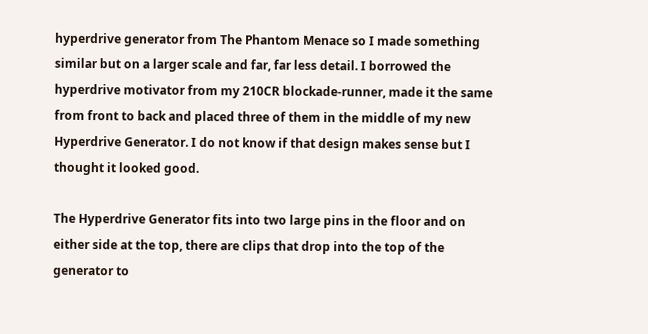hyperdrive generator from The Phantom Menace so I made something similar but on a larger scale and far, far less detail. I borrowed the hyperdrive motivator from my 210CR blockade-runner, made it the same from front to back and placed three of them in the middle of my new Hyperdrive Generator. I do not know if that design makes sense but I thought it looked good.

The Hyperdrive Generator fits into two large pins in the floor and on either side at the top, there are clips that drop into the top of the generator to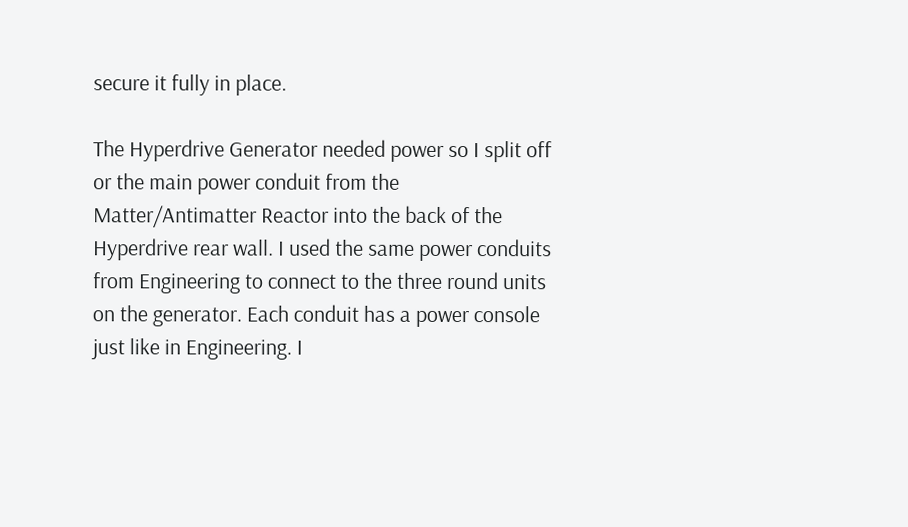secure it fully in place.

The Hyperdrive Generator needed power so I split off or the main power conduit from the Matter/Antimatter Reactor into the back of the Hyperdrive rear wall. I used the same power conduits from Engineering to connect to the three round units on the generator. Each conduit has a power console just like in Engineering. I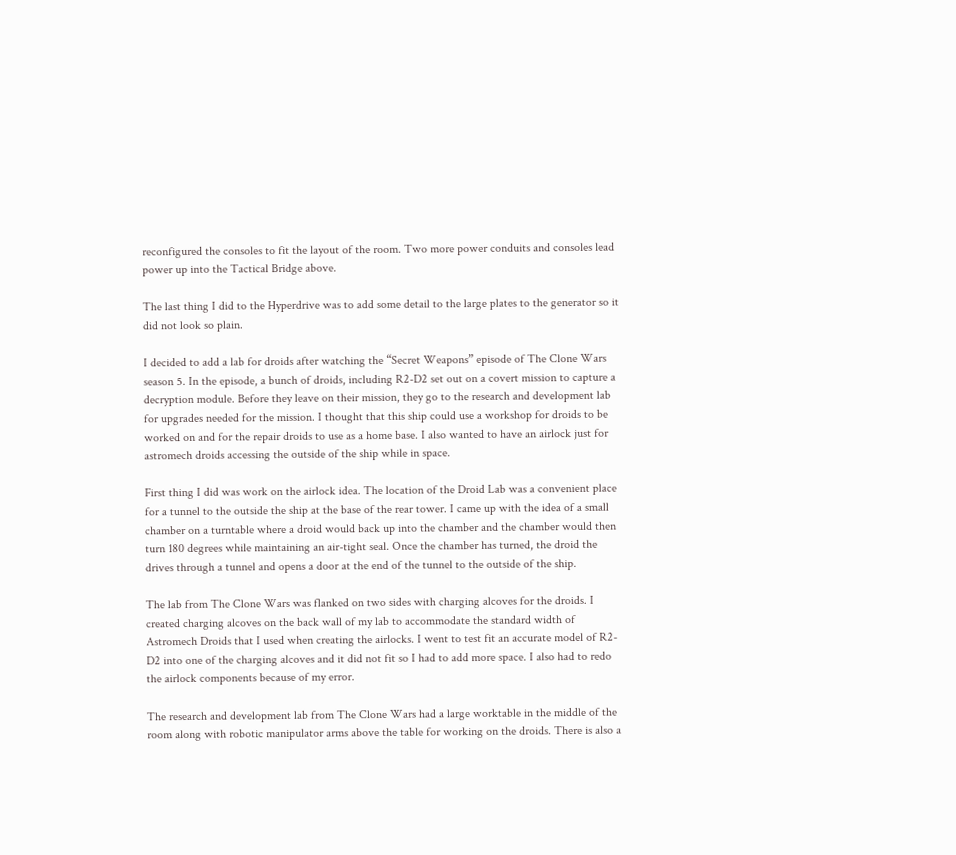reconfigured the consoles to fit the layout of the room. Two more power conduits and consoles lead power up into the Tactical Bridge above.

The last thing I did to the Hyperdrive was to add some detail to the large plates to the generator so it did not look so plain.

I decided to add a lab for droids after watching the “Secret Weapons” episode of The Clone Wars season 5. In the episode, a bunch of droids, including R2-D2 set out on a covert mission to capture a decryption module. Before they leave on their mission, they go to the research and development lab for upgrades needed for the mission. I thought that this ship could use a workshop for droids to be worked on and for the repair droids to use as a home base. I also wanted to have an airlock just for astromech droids accessing the outside of the ship while in space.

First thing I did was work on the airlock idea. The location of the Droid Lab was a convenient place for a tunnel to the outside the ship at the base of the rear tower. I came up with the idea of a small chamber on a turntable where a droid would back up into the chamber and the chamber would then turn 180 degrees while maintaining an air-tight seal. Once the chamber has turned, the droid the drives through a tunnel and opens a door at the end of the tunnel to the outside of the ship.

The lab from The Clone Wars was flanked on two sides with charging alcoves for the droids. I created charging alcoves on the back wall of my lab to accommodate the standard width of Astromech Droids that I used when creating the airlocks. I went to test fit an accurate model of R2-D2 into one of the charging alcoves and it did not fit so I had to add more space. I also had to redo the airlock components because of my error.

The research and development lab from The Clone Wars had a large worktable in the middle of the room along with robotic manipulator arms above the table for working on the droids. There is also a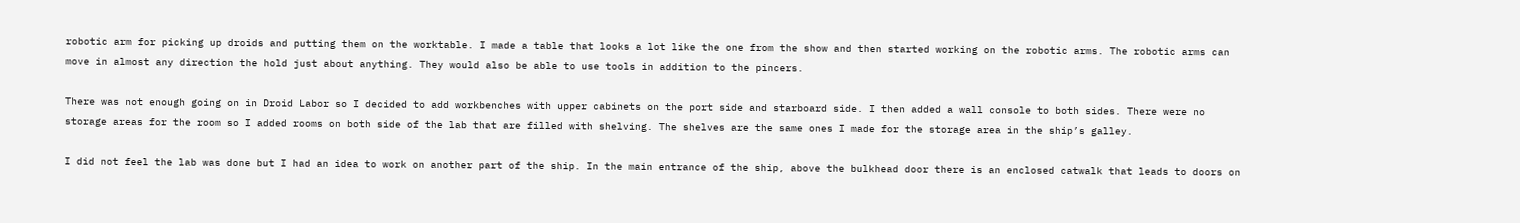robotic arm for picking up droids and putting them on the worktable. I made a table that looks a lot like the one from the show and then started working on the robotic arms. The robotic arms can move in almost any direction the hold just about anything. They would also be able to use tools in addition to the pincers.

There was not enough going on in Droid Labor so I decided to add workbenches with upper cabinets on the port side and starboard side. I then added a wall console to both sides. There were no storage areas for the room so I added rooms on both side of the lab that are filled with shelving. The shelves are the same ones I made for the storage area in the ship’s galley.

I did not feel the lab was done but I had an idea to work on another part of the ship. In the main entrance of the ship, above the bulkhead door there is an enclosed catwalk that leads to doors on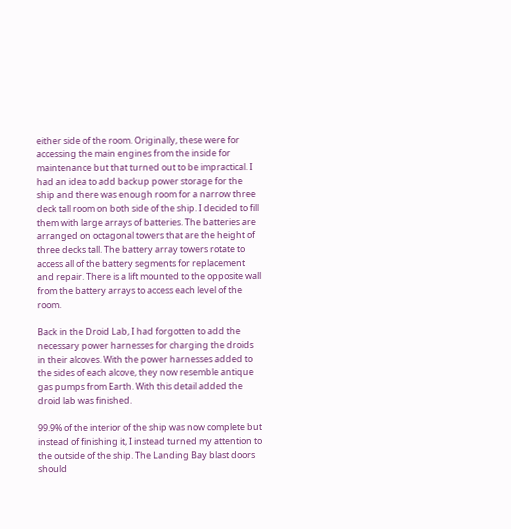either side of the room. Originally, these were for accessing the main engines from the inside for maintenance but that turned out to be impractical. I had an idea to add backup power storage for the ship and there was enough room for a narrow three deck tall room on both side of the ship. I decided to fill them with large arrays of batteries. The batteries are arranged on octagonal towers that are the height of three decks tall. The battery array towers rotate to access all of the battery segments for replacement and repair. There is a lift mounted to the opposite wall from the battery arrays to access each level of the room.

Back in the Droid Lab, I had forgotten to add the necessary power harnesses for charging the droids in their alcoves. With the power harnesses added to the sides of each alcove, they now resemble antique gas pumps from Earth. With this detail added the droid lab was finished.

99.9% of the interior of the ship was now complete but instead of finishing it, I instead turned my attention to the outside of the ship. The Landing Bay blast doors should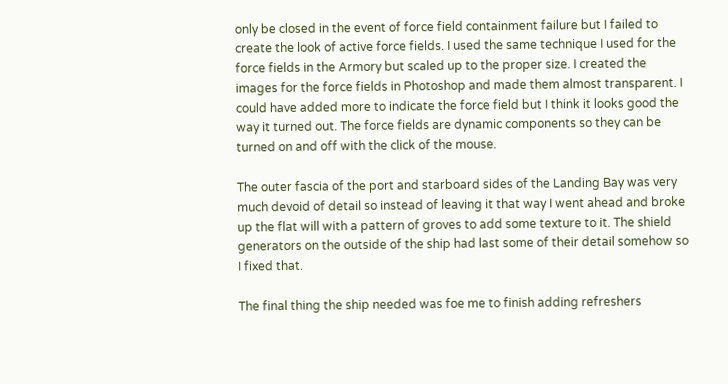only be closed in the event of force field containment failure but I failed to create the look of active force fields. I used the same technique I used for the force fields in the Armory but scaled up to the proper size. I created the images for the force fields in Photoshop and made them almost transparent. I could have added more to indicate the force field but I think it looks good the way it turned out. The force fields are dynamic components so they can be turned on and off with the click of the mouse.

The outer fascia of the port and starboard sides of the Landing Bay was very much devoid of detail so instead of leaving it that way I went ahead and broke up the flat will with a pattern of groves to add some texture to it. The shield generators on the outside of the ship had last some of their detail somehow so I fixed that.

The final thing the ship needed was foe me to finish adding refreshers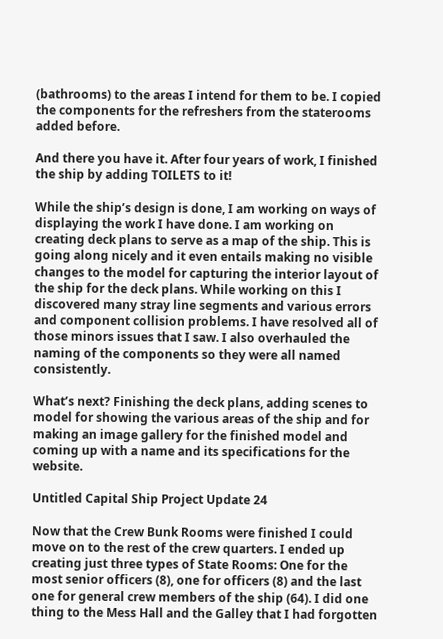(bathrooms) to the areas I intend for them to be. I copied the components for the refreshers from the staterooms added before.

And there you have it. After four years of work, I finished the ship by adding TOILETS to it!

While the ship’s design is done, I am working on ways of displaying the work I have done. I am working on creating deck plans to serve as a map of the ship. This is going along nicely and it even entails making no visible changes to the model for capturing the interior layout of the ship for the deck plans. While working on this I discovered many stray line segments and various errors and component collision problems. I have resolved all of those minors issues that I saw. I also overhauled the naming of the components so they were all named consistently.

What’s next? Finishing the deck plans, adding scenes to model for showing the various areas of the ship and for making an image gallery for the finished model and coming up with a name and its specifications for the website.

Untitled Capital Ship Project Update 24

Now that the Crew Bunk Rooms were finished I could move on to the rest of the crew quarters. I ended up creating just three types of State Rooms: One for the most senior officers (8), one for officers (8) and the last one for general crew members of the ship (64). I did one thing to the Mess Hall and the Galley that I had forgotten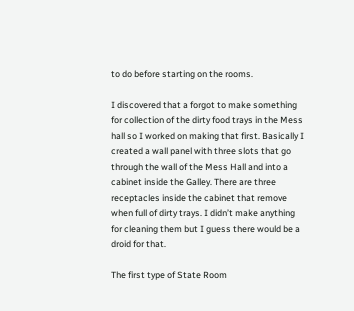to do before starting on the rooms.

I discovered that a forgot to make something for collection of the dirty food trays in the Mess hall so I worked on making that first. Basically I created a wall panel with three slots that go through the wall of the Mess Hall and into a cabinet inside the Galley. There are three receptacles inside the cabinet that remove when full of dirty trays. I didn’t make anything for cleaning them but I guess there would be a droid for that.

The first type of State Room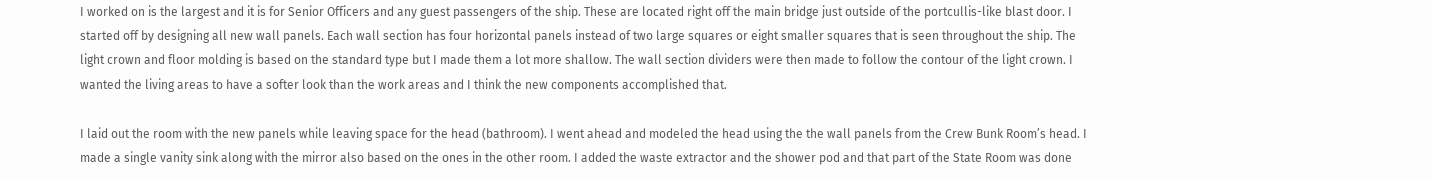I worked on is the largest and it is for Senior Officers and any guest passengers of the ship. These are located right off the main bridge just outside of the portcullis-like blast door. I started off by designing all new wall panels. Each wall section has four horizontal panels instead of two large squares or eight smaller squares that is seen throughout the ship. The light crown and floor molding is based on the standard type but I made them a lot more shallow. The wall section dividers were then made to follow the contour of the light crown. I wanted the living areas to have a softer look than the work areas and I think the new components accomplished that.

I laid out the room with the new panels while leaving space for the head (bathroom). I went ahead and modeled the head using the the wall panels from the Crew Bunk Room’s head. I made a single vanity sink along with the mirror also based on the ones in the other room. I added the waste extractor and the shower pod and that part of the State Room was done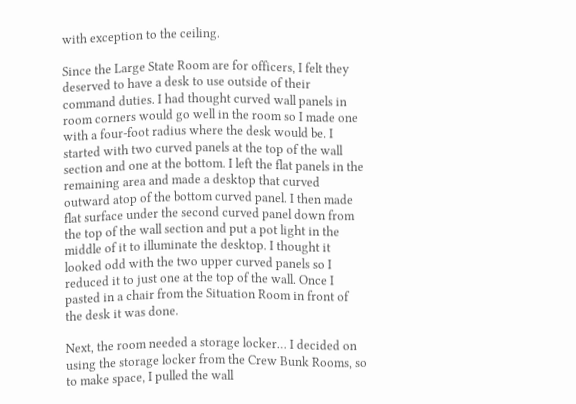with exception to the ceiling.

Since the Large State Room are for officers, I felt they deserved to have a desk to use outside of their command duties. I had thought curved wall panels in room corners would go well in the room so I made one with a four-foot radius where the desk would be. I started with two curved panels at the top of the wall section and one at the bottom. I left the flat panels in the remaining area and made a desktop that curved outward atop of the bottom curved panel. I then made flat surface under the second curved panel down from the top of the wall section and put a pot light in the middle of it to illuminate the desktop. I thought it looked odd with the two upper curved panels so I reduced it to just one at the top of the wall. Once I pasted in a chair from the Situation Room in front of the desk it was done.

Next, the room needed a storage locker… I decided on using the storage locker from the Crew Bunk Rooms, so to make space, I pulled the wall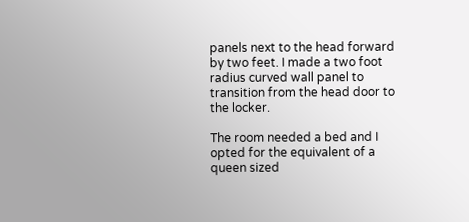panels next to the head forward by two feet. I made a two foot radius curved wall panel to transition from the head door to the locker.

The room needed a bed and I opted for the equivalent of a queen sized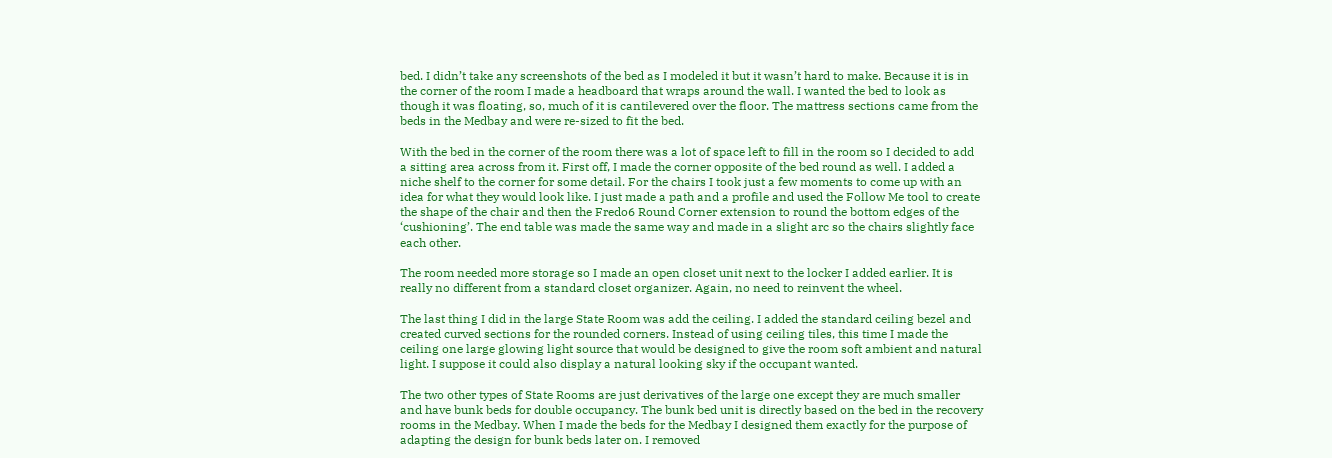bed. I didn’t take any screenshots of the bed as I modeled it but it wasn’t hard to make. Because it is in the corner of the room I made a headboard that wraps around the wall. I wanted the bed to look as though it was floating, so, much of it is cantilevered over the floor. The mattress sections came from the beds in the Medbay and were re-sized to fit the bed.

With the bed in the corner of the room there was a lot of space left to fill in the room so I decided to add a sitting area across from it. First off, I made the corner opposite of the bed round as well. I added a niche shelf to the corner for some detail. For the chairs I took just a few moments to come up with an idea for what they would look like. I just made a path and a profile and used the Follow Me tool to create the shape of the chair and then the Fredo6 Round Corner extension to round the bottom edges of the ‘cushioning’. The end table was made the same way and made in a slight arc so the chairs slightly face each other.

The room needed more storage so I made an open closet unit next to the locker I added earlier. It is really no different from a standard closet organizer. Again, no need to reinvent the wheel.

The last thing I did in the large State Room was add the ceiling. I added the standard ceiling bezel and created curved sections for the rounded corners. Instead of using ceiling tiles, this time I made the ceiling one large glowing light source that would be designed to give the room soft ambient and natural light. I suppose it could also display a natural looking sky if the occupant wanted.

The two other types of State Rooms are just derivatives of the large one except they are much smaller and have bunk beds for double occupancy. The bunk bed unit is directly based on the bed in the recovery rooms in the Medbay. When I made the beds for the Medbay I designed them exactly for the purpose of adapting the design for bunk beds later on. I removed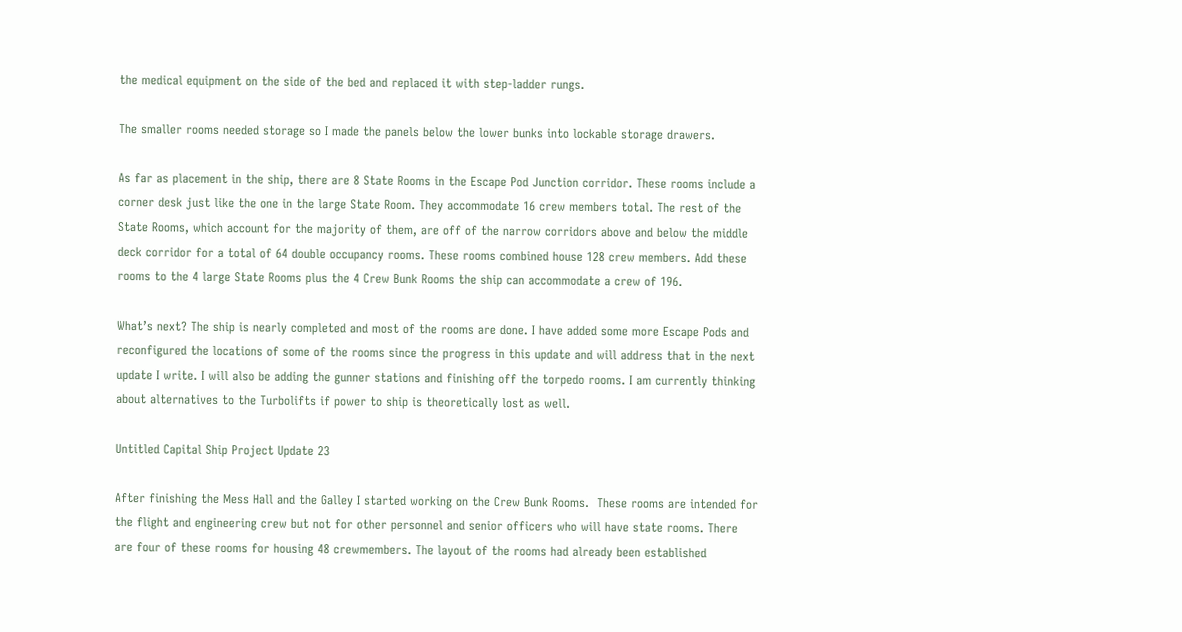the medical equipment on the side of the bed and replaced it with step-ladder rungs.

The smaller rooms needed storage so I made the panels below the lower bunks into lockable storage drawers.

As far as placement in the ship, there are 8 State Rooms in the Escape Pod Junction corridor. These rooms include a corner desk just like the one in the large State Room. They accommodate 16 crew members total. The rest of the State Rooms, which account for the majority of them, are off of the narrow corridors above and below the middle deck corridor for a total of 64 double occupancy rooms. These rooms combined house 128 crew members. Add these rooms to the 4 large State Rooms plus the 4 Crew Bunk Rooms the ship can accommodate a crew of 196.

What’s next? The ship is nearly completed and most of the rooms are done. I have added some more Escape Pods and reconfigured the locations of some of the rooms since the progress in this update and will address that in the next update I write. I will also be adding the gunner stations and finishing off the torpedo rooms. I am currently thinking about alternatives to the Turbolifts if power to ship is theoretically lost as well.

Untitled Capital Ship Project Update 23

After finishing the Mess Hall and the Galley I started working on the Crew Bunk Rooms.  These rooms are intended for the flight and engineering crew but not for other personnel and senior officers who will have state rooms. There are four of these rooms for housing 48 crewmembers. The layout of the rooms had already been established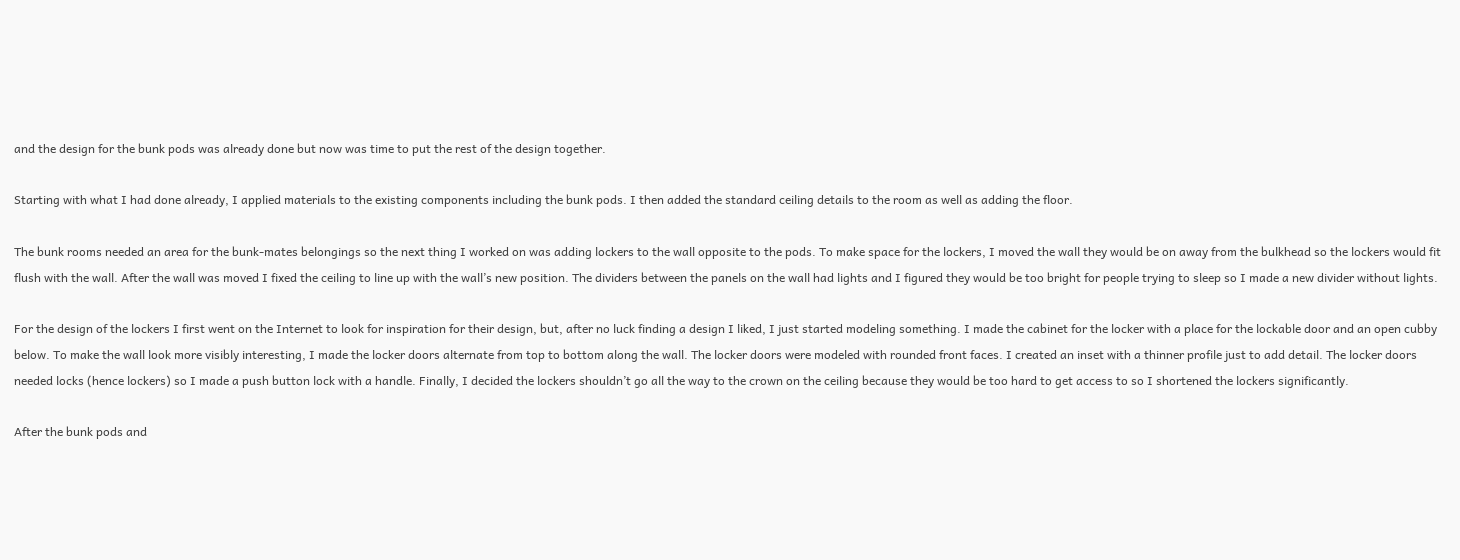and the design for the bunk pods was already done but now was time to put the rest of the design together.

Starting with what I had done already, I applied materials to the existing components including the bunk pods. I then added the standard ceiling details to the room as well as adding the floor.

The bunk rooms needed an area for the bunk-mates belongings so the next thing I worked on was adding lockers to the wall opposite to the pods. To make space for the lockers, I moved the wall they would be on away from the bulkhead so the lockers would fit flush with the wall. After the wall was moved I fixed the ceiling to line up with the wall’s new position. The dividers between the panels on the wall had lights and I figured they would be too bright for people trying to sleep so I made a new divider without lights.

For the design of the lockers I first went on the Internet to look for inspiration for their design, but, after no luck finding a design I liked, I just started modeling something. I made the cabinet for the locker with a place for the lockable door and an open cubby below. To make the wall look more visibly interesting, I made the locker doors alternate from top to bottom along the wall. The locker doors were modeled with rounded front faces. I created an inset with a thinner profile just to add detail. The locker doors needed locks (hence lockers) so I made a push button lock with a handle. Finally, I decided the lockers shouldn’t go all the way to the crown on the ceiling because they would be too hard to get access to so I shortened the lockers significantly.

After the bunk pods and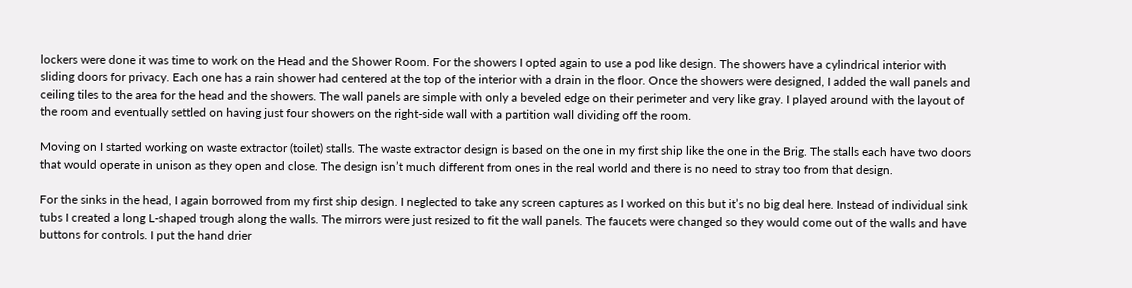lockers were done it was time to work on the Head and the Shower Room. For the showers I opted again to use a pod like design. The showers have a cylindrical interior with sliding doors for privacy. Each one has a rain shower had centered at the top of the interior with a drain in the floor. Once the showers were designed, I added the wall panels and ceiling tiles to the area for the head and the showers. The wall panels are simple with only a beveled edge on their perimeter and very like gray. I played around with the layout of the room and eventually settled on having just four showers on the right-side wall with a partition wall dividing off the room.

Moving on I started working on waste extractor (toilet) stalls. The waste extractor design is based on the one in my first ship like the one in the Brig. The stalls each have two doors that would operate in unison as they open and close. The design isn’t much different from ones in the real world and there is no need to stray too from that design.

For the sinks in the head, I again borrowed from my first ship design. I neglected to take any screen captures as I worked on this but it’s no big deal here. Instead of individual sink tubs I created a long L-shaped trough along the walls. The mirrors were just resized to fit the wall panels. The faucets were changed so they would come out of the walls and have buttons for controls. I put the hand drier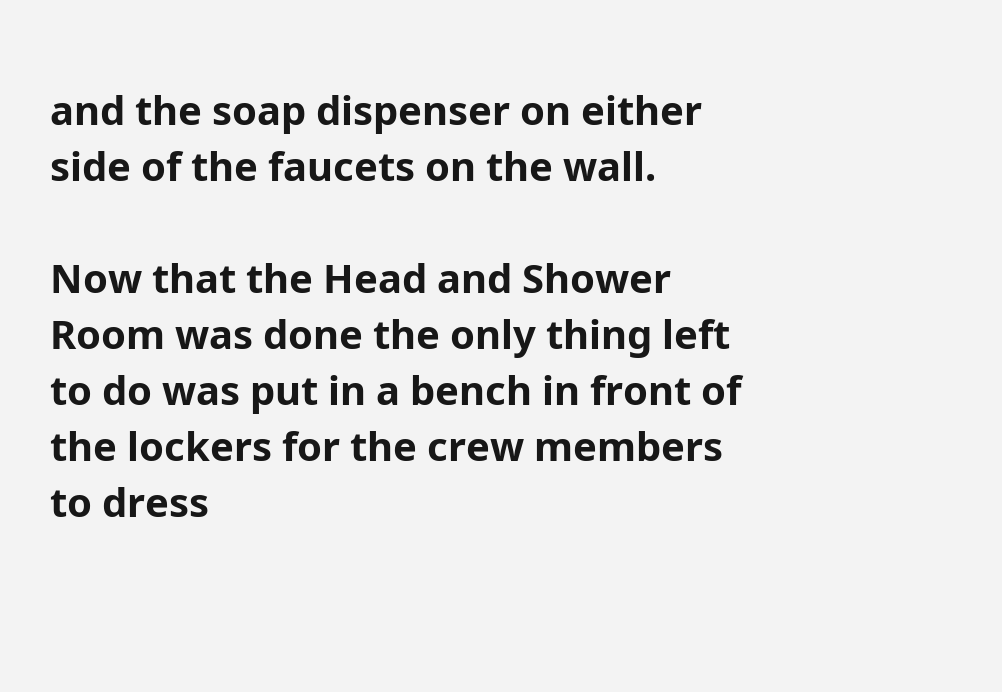and the soap dispenser on either side of the faucets on the wall.

Now that the Head and Shower Room was done the only thing left to do was put in a bench in front of the lockers for the crew members to dress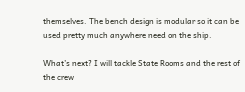themselves. The bench design is modular so it can be used pretty much anywhere need on the ship.

What’s next? I will tackle State Rooms and the rest of the crew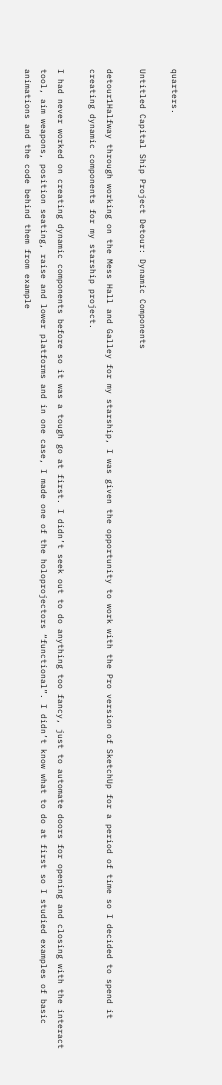quarters.

Untitled Capital Ship Project Detour: Dynamic Components

detour1Halfway through working on the Mess Hall and Galley for my starship, I was given the opportunity to work with the Pro version of SketchUp for a period of time so I decided to spend it creating dynamic components for my starship project.

I had never worked on creating dynamic components before so it was a tough go at first. I didn’t seek out to do anything too fancy, just to automate doors for opening and closing with the interact tool, aim weapons, position seating, raise and lower platforms and in one case, I made one of the holoprojectors “functional”. I didn’t know what to do at first so I studied examples of basic animations and the code behind them from example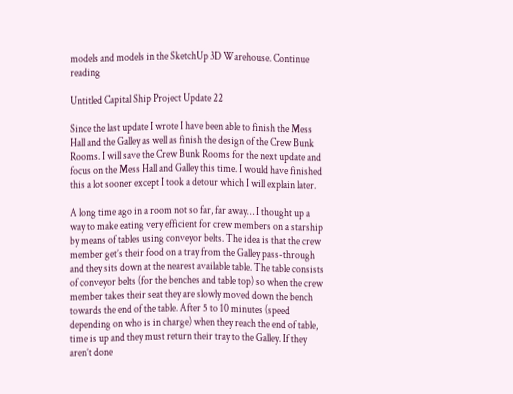models and models in the SketchUp 3D Warehouse. Continue reading

Untitled Capital Ship Project Update 22

Since the last update I wrote I have been able to finish the Mess Hall and the Galley as well as finish the design of the Crew Bunk Rooms. I will save the Crew Bunk Rooms for the next update and focus on the Mess Hall and Galley this time. I would have finished this a lot sooner except I took a detour which I will explain later.

A long time ago in a room not so far, far away… I thought up a way to make eating very efficient for crew members on a starship by means of tables using conveyor belts. The idea is that the crew member get’s their food on a tray from the Galley pass-through and they sits down at the nearest available table. The table consists of conveyor belts (for the benches and table top) so when the crew member takes their seat they are slowly moved down the bench towards the end of the table. After 5 to 10 minutes (speed depending on who is in charge) when they reach the end of table, time is up and they must return their tray to the Galley. If they aren’t done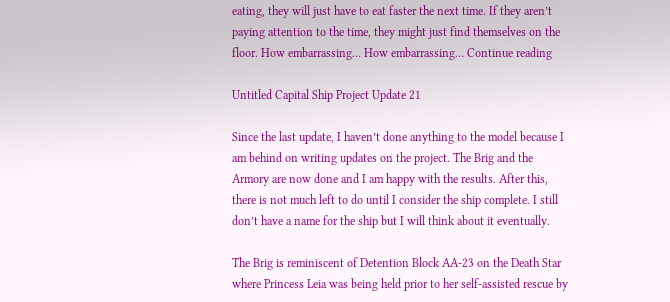eating, they will just have to eat faster the next time. If they aren’t paying attention to the time, they might just find themselves on the floor. How embarrassing… How embarrassing… Continue reading

Untitled Capital Ship Project Update 21

Since the last update, I haven’t done anything to the model because I am behind on writing updates on the project. The Brig and the Armory are now done and I am happy with the results. After this, there is not much left to do until I consider the ship complete. I still don’t have a name for the ship but I will think about it eventually.

The Brig is reminiscent of Detention Block AA-23 on the Death Star where Princess Leia was being held prior to her self-assisted rescue by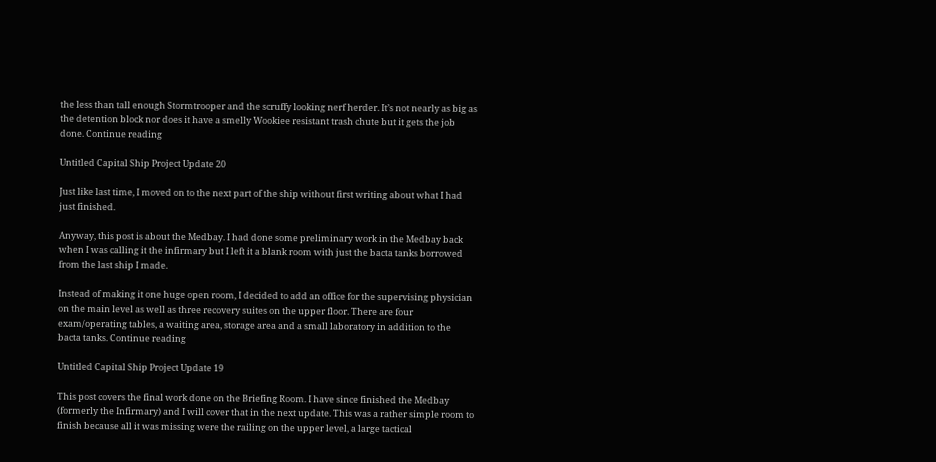the less than tall enough Stormtrooper and the scruffy looking nerf herder. It’s not nearly as big as the detention block nor does it have a smelly Wookiee resistant trash chute but it gets the job done. Continue reading

Untitled Capital Ship Project Update 20

Just like last time, I moved on to the next part of the ship without first writing about what I had just finished.

Anyway, this post is about the Medbay. I had done some preliminary work in the Medbay back when I was calling it the infirmary but I left it a blank room with just the bacta tanks borrowed from the last ship I made.

Instead of making it one huge open room, I decided to add an office for the supervising physician on the main level as well as three recovery suites on the upper floor. There are four exam/operating tables, a waiting area, storage area and a small laboratory in addition to the bacta tanks. Continue reading

Untitled Capital Ship Project Update 19

This post covers the final work done on the Briefing Room. I have since finished the Medbay (formerly the Infirmary) and I will cover that in the next update. This was a rather simple room to finish because all it was missing were the railing on the upper level, a large tactical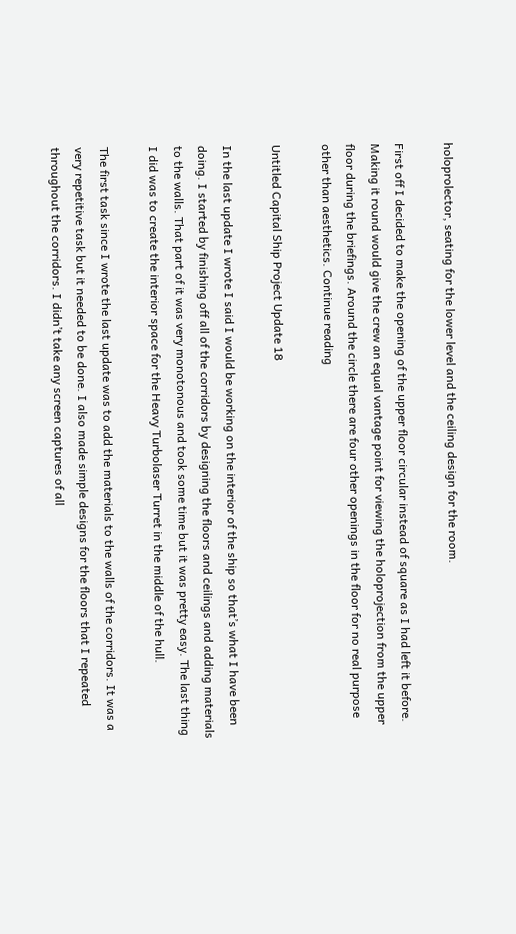holoprolector, seating for the lower level and the ceiling design for the room.

First off I decided to make the opening of the upper floor circular instead of square as I had left it before. Making it round would give the crew an equal vantage point for viewing the holoprojection from the upper floor during the briefings. Around the circle there are four other openings in the floor for no real purpose other than aesthetics. Continue reading

Untitled Capital Ship Project Update 18

In the last update I wrote I said I would be working on the interior of the ship so that’s what I have been doing. I started by finishing off all of the corridors by designing the floors and ceilings and adding materials to the walls. That part of it was very monotonous and took some time but it was pretty easy. The last thing I did was to create the interior space for the Heavy Turbolaser Turret in the middle of the hull.

The first task since I wrote the last update was to add the materials to the walls of the corridors. It was a very repetitive task but it needed to be done. I also made simple designs for the floors that I repeated throughout the corridors. I didn’t take any screen captures of all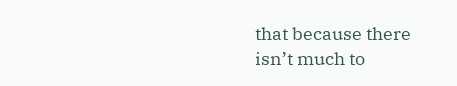that because there isn’t much to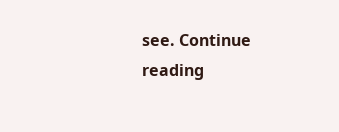see. Continue reading